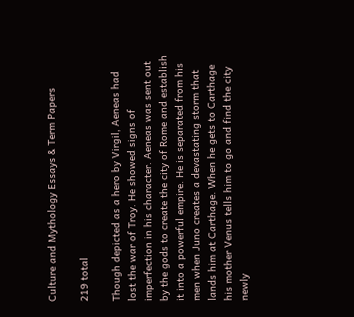Culture and Mythology Essays & Term Papers

219 total

Though depicted as a hero by Virgil, Aeneas had lost the war of Troy. He showed signs of imperfection in his character. Aeneas was sent out by the gods to create the city of Rome and establish it into a powerful empire. He is separated from his men when Juno creates a devastating storm that lands him at Carthage. When he gets to Carthage his mother Venus tells him to go and find the city newly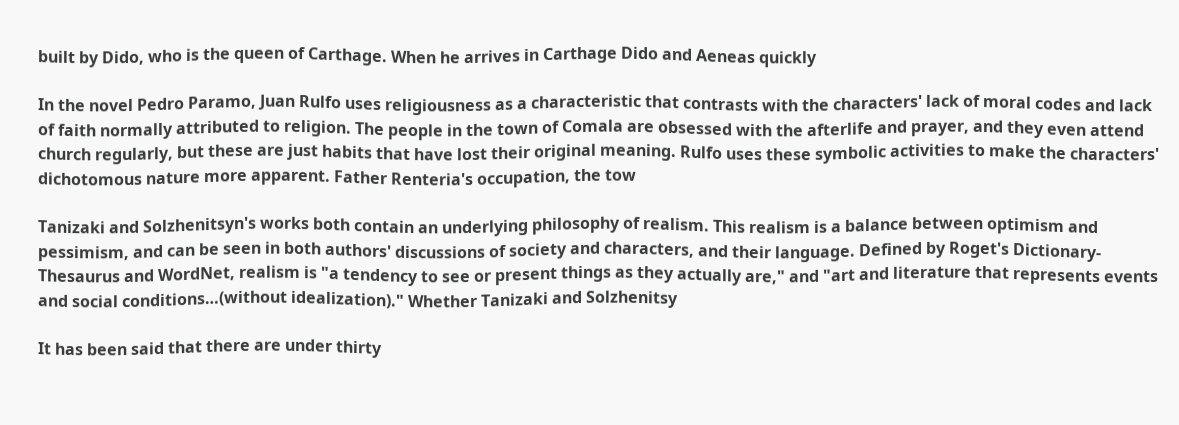built by Dido, who is the queen of Carthage. When he arrives in Carthage Dido and Aeneas quickly

In the novel Pedro Paramo, Juan Rulfo uses religiousness as a characteristic that contrasts with the characters' lack of moral codes and lack of faith normally attributed to religion. The people in the town of Comala are obsessed with the afterlife and prayer, and they even attend church regularly, but these are just habits that have lost their original meaning. Rulfo uses these symbolic activities to make the characters' dichotomous nature more apparent. Father Renteria's occupation, the tow

Tanizaki and Solzhenitsyn's works both contain an underlying philosophy of realism. This realism is a balance between optimism and pessimism, and can be seen in both authors' discussions of society and characters, and their language. Defined by Roget's Dictionary-Thesaurus and WordNet, realism is "a tendency to see or present things as they actually are," and "art and literature that represents events and social conditions…(without idealization)." Whether Tanizaki and Solzhenitsy

It has been said that there are under thirty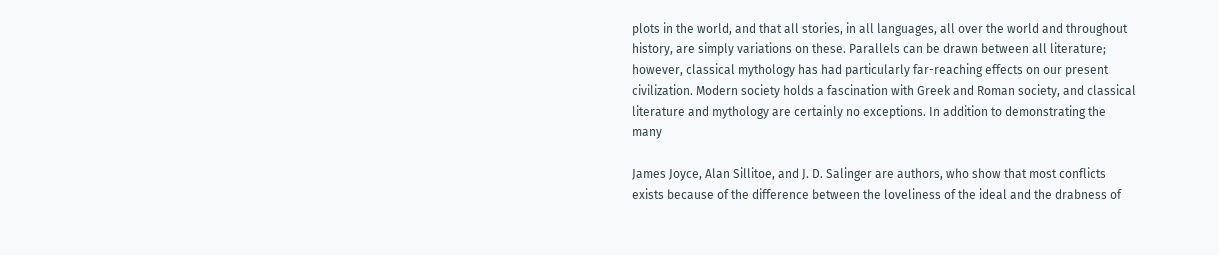plots in the world, and that all stories, in all languages, all over the world and throughout history, are simply variations on these. Parallels can be drawn between all literature; however, classical mythology has had particularly far-reaching effects on our present civilization. Modern society holds a fascination with Greek and Roman society, and classical literature and mythology are certainly no exceptions. In addition to demonstrating the many

James Joyce, Alan Sillitoe, and J. D. Salinger are authors, who show that most conflicts exists because of the difference between the loveliness of the ideal and the drabness of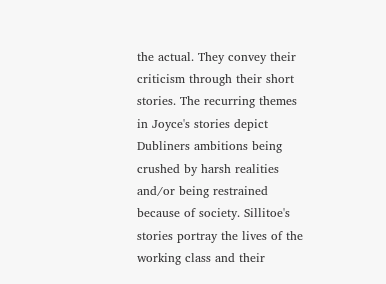the actual. They convey their criticism through their short stories. The recurring themes in Joyce's stories depict Dubliners ambitions being crushed by harsh realities and/or being restrained because of society. Sillitoe's stories portray the lives of the working class and their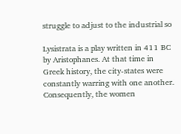struggle to adjust to the industrial so

Lysistrata is a play written in 411 BC by Aristophanes. At that time in Greek history, the city-states were constantly warring with one another. Consequently, the women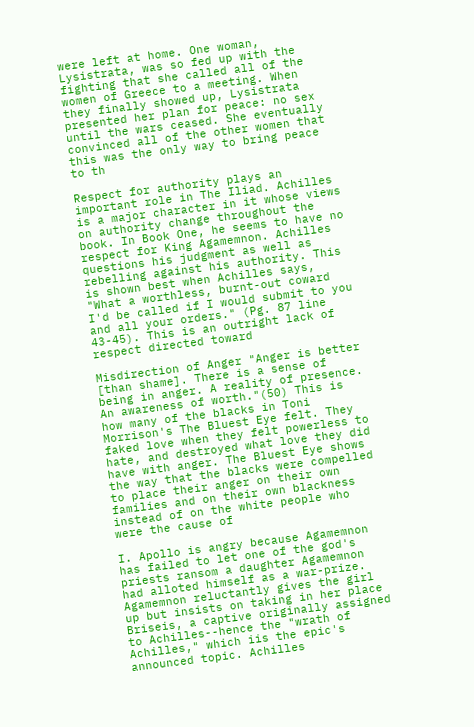were left at home. One woman, Lysistrata, was so fed up with the fighting that she called all of the women of Greece to a meeting. When they finally showed up, Lysistrata presented her plan for peace: no sex until the wars ceased. She eventually convinced all of the other women that this was the only way to bring peace to th

Respect for authority plays an important role in The Iliad. Achilles is a major character in it whose views on authority change throughout the book. In Book One, he seems to have no respect for King Agamemnon. Achilles questions his judgment as well as rebelling against his authority. This is shown best when Achilles says, "What a worthless, burnt-out coward I'd be called if I would submit to you and all your orders." (Pg. 87 line 43-45). This is an outright lack of respect directed toward

Misdirection of Anger "Anger is better [than shame]. There is a sense of being in anger. A reality of presence. An awareness of worth."(50) This is how many of the blacks in Toni Morrison's The Bluest Eye felt. They faked love when they felt powerless to hate, and destroyed what love they did have with anger. The Bluest Eye shows the way that the blacks were compelled to place their anger on their own families and on their own blackness instead of on the white people who were the cause of

I. Apollo is angry because Agamemnon has failed to let one of the god's priests ransom a daughter Agamemnon had alloted himself as a war-prize. Agamemnon reluctantly gives the girl up but insists on taking in her place Briseis, a captive originally assigned to Achilles--hence the "wrath of Achilles," which iis the epic's announced topic. Achilles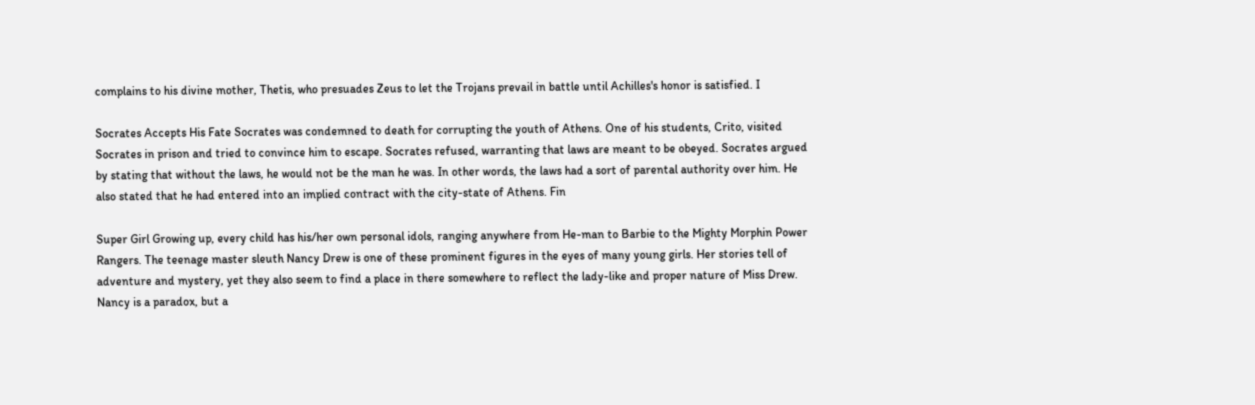complains to his divine mother, Thetis, who presuades Zeus to let the Trojans prevail in battle until Achilles's honor is satisfied. I

Socrates Accepts His Fate Socrates was condemned to death for corrupting the youth of Athens. One of his students, Crito, visited Socrates in prison and tried to convince him to escape. Socrates refused, warranting that laws are meant to be obeyed. Socrates argued by stating that without the laws, he would not be the man he was. In other words, the laws had a sort of parental authority over him. He also stated that he had entered into an implied contract with the city-state of Athens. Fin

Super Girl Growing up, every child has his/her own personal idols, ranging anywhere from He-man to Barbie to the Mighty Morphin Power Rangers. The teenage master sleuth Nancy Drew is one of these prominent figures in the eyes of many young girls. Her stories tell of adventure and mystery, yet they also seem to find a place in there somewhere to reflect the lady-like and proper nature of Miss Drew. Nancy is a paradox, but a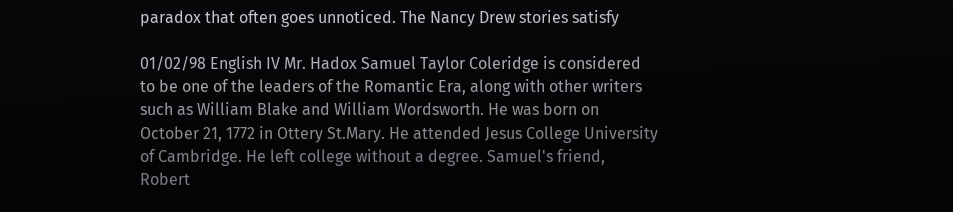paradox that often goes unnoticed. The Nancy Drew stories satisfy

01/02/98 English IV Mr. Hadox Samuel Taylor Coleridge is considered to be one of the leaders of the Romantic Era, along with other writers such as William Blake and William Wordsworth. He was born on October 21, 1772 in Ottery St.Mary. He attended Jesus College University of Cambridge. He left college without a degree. Samuel's friend, Robert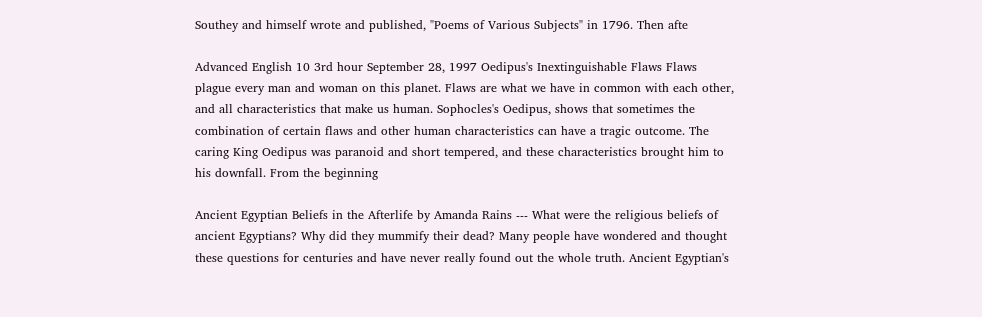Southey and himself wrote and published, "Poems of Various Subjects" in 1796. Then afte

Advanced English 10 3rd hour September 28, 1997 Oedipus's Inextinguishable Flaws Flaws plague every man and woman on this planet. Flaws are what we have in common with each other, and all characteristics that make us human. Sophocles's Oedipus, shows that sometimes the combination of certain flaws and other human characteristics can have a tragic outcome. The caring King Oedipus was paranoid and short tempered, and these characteristics brought him to his downfall. From the beginning

Ancient Egyptian Beliefs in the Afterlife by Amanda Rains --- What were the religious beliefs of ancient Egyptians? Why did they mummify their dead? Many people have wondered and thought these questions for centuries and have never really found out the whole truth. Ancient Egyptian's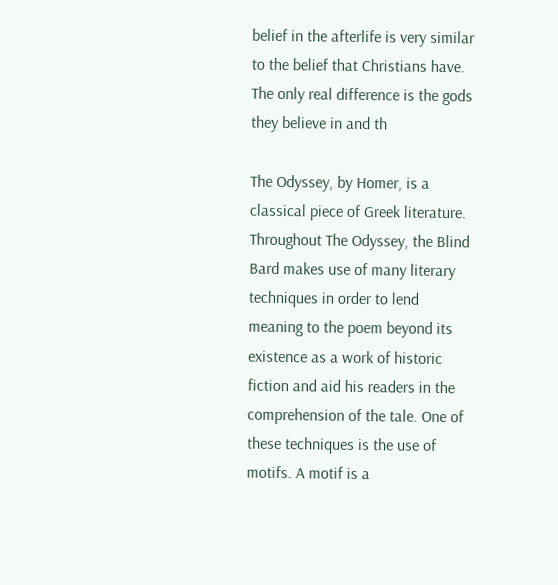belief in the afterlife is very similar to the belief that Christians have. The only real difference is the gods they believe in and th

The Odyssey, by Homer, is a classical piece of Greek literature. Throughout The Odyssey, the Blind Bard makes use of many literary techniques in order to lend meaning to the poem beyond its existence as a work of historic fiction and aid his readers in the comprehension of the tale. One of these techniques is the use of motifs. A motif is a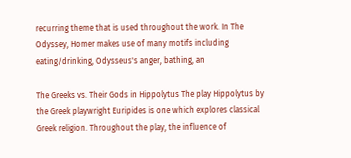recurring theme that is used throughout the work. In The Odyssey, Homer makes use of many motifs including eating/drinking, Odysseus's anger, bathing, an

The Greeks vs. Their Gods in Hippolytus The play Hippolytus by the Greek playwright Euripides is one which explores classical Greek religion. Throughout the play, the influence of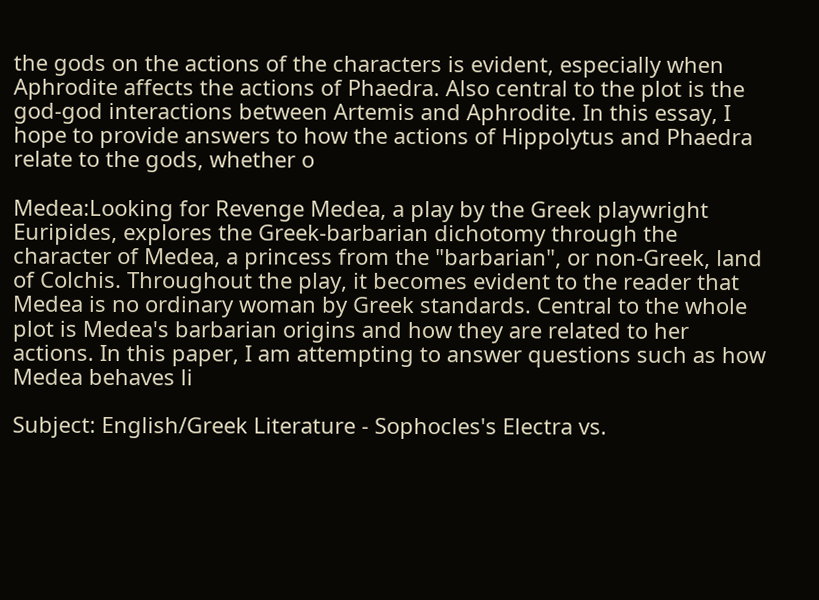the gods on the actions of the characters is evident, especially when Aphrodite affects the actions of Phaedra. Also central to the plot is the god-god interactions between Artemis and Aphrodite. In this essay, I hope to provide answers to how the actions of Hippolytus and Phaedra relate to the gods, whether o

Medea:Looking for Revenge Medea, a play by the Greek playwright Euripides, explores the Greek-barbarian dichotomy through the character of Medea, a princess from the "barbarian", or non-Greek, land of Colchis. Throughout the play, it becomes evident to the reader that Medea is no ordinary woman by Greek standards. Central to the whole plot is Medea's barbarian origins and how they are related to her actions. In this paper, I am attempting to answer questions such as how Medea behaves li

Subject: English/Greek Literature - Sophocles's Electra vs.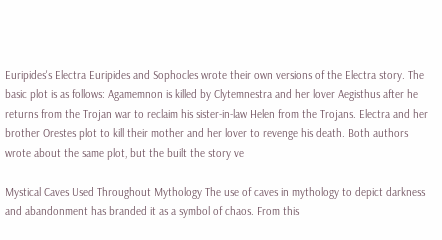Euripides's Electra Euripides and Sophocles wrote their own versions of the Electra story. The basic plot is as follows: Agamemnon is killed by Clytemnestra and her lover Aegisthus after he returns from the Trojan war to reclaim his sister-in-law Helen from the Trojans. Electra and her brother Orestes plot to kill their mother and her lover to revenge his death. Both authors wrote about the same plot, but the built the story ve

Mystical Caves Used Throughout Mythology The use of caves in mythology to depict darkness and abandonment has branded it as a symbol of chaos. From this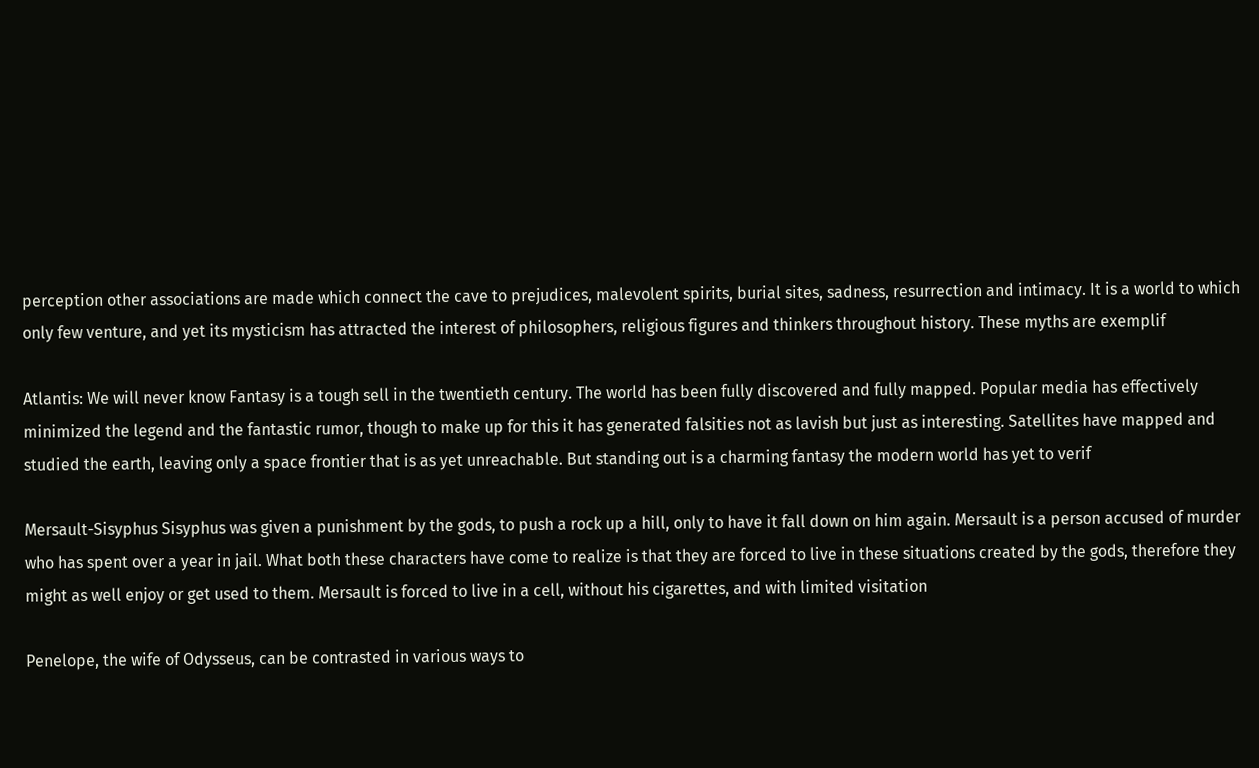perception other associations are made which connect the cave to prejudices, malevolent spirits, burial sites, sadness, resurrection and intimacy. It is a world to which only few venture, and yet its mysticism has attracted the interest of philosophers, religious figures and thinkers throughout history. These myths are exemplif

Atlantis: We will never know Fantasy is a tough sell in the twentieth century. The world has been fully discovered and fully mapped. Popular media has effectively minimized the legend and the fantastic rumor, though to make up for this it has generated falsities not as lavish but just as interesting. Satellites have mapped and studied the earth, leaving only a space frontier that is as yet unreachable. But standing out is a charming fantasy the modern world has yet to verif

Mersault-Sisyphus Sisyphus was given a punishment by the gods, to push a rock up a hill, only to have it fall down on him again. Mersault is a person accused of murder who has spent over a year in jail. What both these characters have come to realize is that they are forced to live in these situations created by the gods, therefore they might as well enjoy or get used to them. Mersault is forced to live in a cell, without his cigarettes, and with limited visitation

Penelope, the wife of Odysseus, can be contrasted in various ways to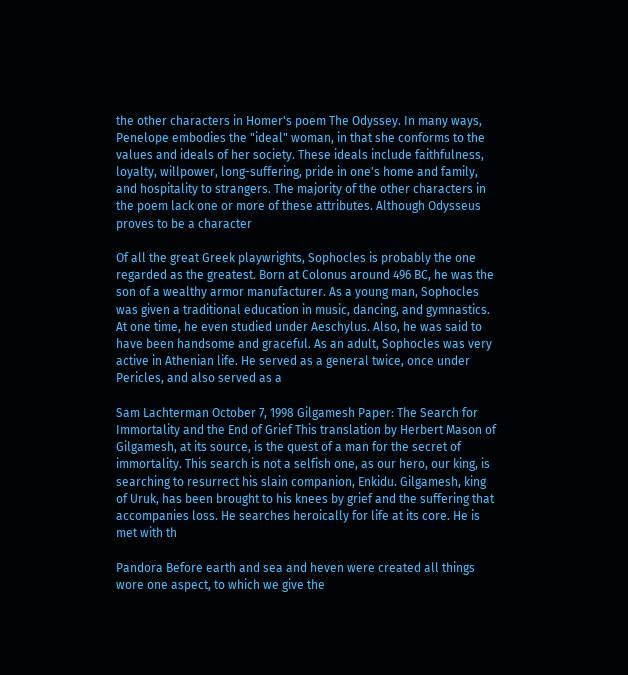the other characters in Homer's poem The Odyssey. In many ways, Penelope embodies the "ideal" woman, in that she conforms to the values and ideals of her society. These ideals include faithfulness, loyalty, willpower, long-suffering, pride in one's home and family, and hospitality to strangers. The majority of the other characters in the poem lack one or more of these attributes. Although Odysseus proves to be a character

Of all the great Greek playwrights, Sophocles is probably the one regarded as the greatest. Born at Colonus around 496 BC, he was the son of a wealthy armor manufacturer. As a young man, Sophocles was given a traditional education in music, dancing, and gymnastics. At one time, he even studied under Aeschylus. Also, he was said to have been handsome and graceful. As an adult, Sophocles was very active in Athenian life. He served as a general twice, once under Pericles, and also served as a

Sam Lachterman October 7, 1998 Gilgamesh Paper: The Search for Immortality and the End of Grief This translation by Herbert Mason of Gilgamesh, at its source, is the quest of a man for the secret of immortality. This search is not a selfish one, as our hero, our king, is searching to resurrect his slain companion, Enkidu. Gilgamesh, king of Uruk, has been brought to his knees by grief and the suffering that accompanies loss. He searches heroically for life at its core. He is met with th

Pandora Before earth and sea and heven were created all things wore one aspect, to which we give the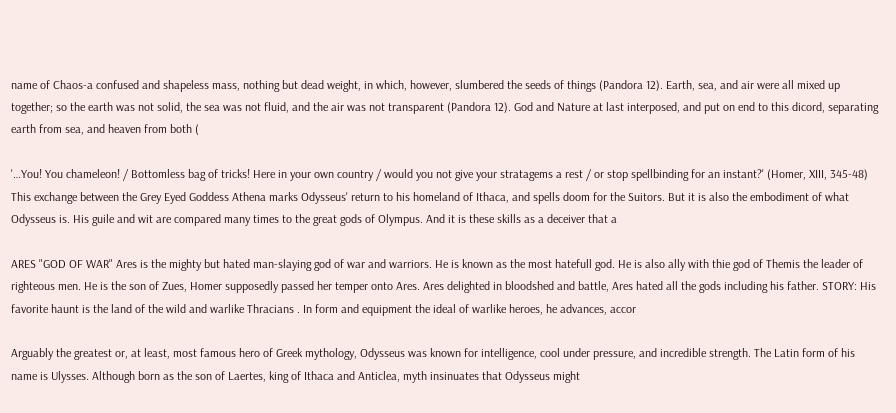name of Chaos-a confused and shapeless mass, nothing but dead weight, in which, however, slumbered the seeds of things (Pandora 12). Earth, sea, and air were all mixed up together; so the earth was not solid, the sea was not fluid, and the air was not transparent (Pandora 12). God and Nature at last interposed, and put on end to this dicord, separating earth from sea, and heaven from both (

'…You! You chameleon! / Bottomless bag of tricks! Here in your own country / would you not give your stratagems a rest / or stop spellbinding for an instant?' (Homer, XIII, 345-48) This exchange between the Grey Eyed Goddess Athena marks Odysseus' return to his homeland of Ithaca, and spells doom for the Suitors. But it is also the embodiment of what Odysseus is. His guile and wit are compared many times to the great gods of Olympus. And it is these skills as a deceiver that a

ARES "GOD OF WAR" Ares is the mighty but hated man-slaying god of war and warriors. He is known as the most hatefull god. He is also ally with thie god of Themis the leader of righteous men. He is the son of Zues, Homer supposedly passed her temper onto Ares. Ares delighted in bloodshed and battle, Ares hated all the gods including his father. STORY: His favorite haunt is the land of the wild and warlike Thracians . In form and equipment the ideal of warlike heroes, he advances, accor

Arguably the greatest or, at least, most famous hero of Greek mythology, Odysseus was known for intelligence, cool under pressure, and incredible strength. The Latin form of his name is Ulysses. Although born as the son of Laertes, king of Ithaca and Anticlea, myth insinuates that Odysseus might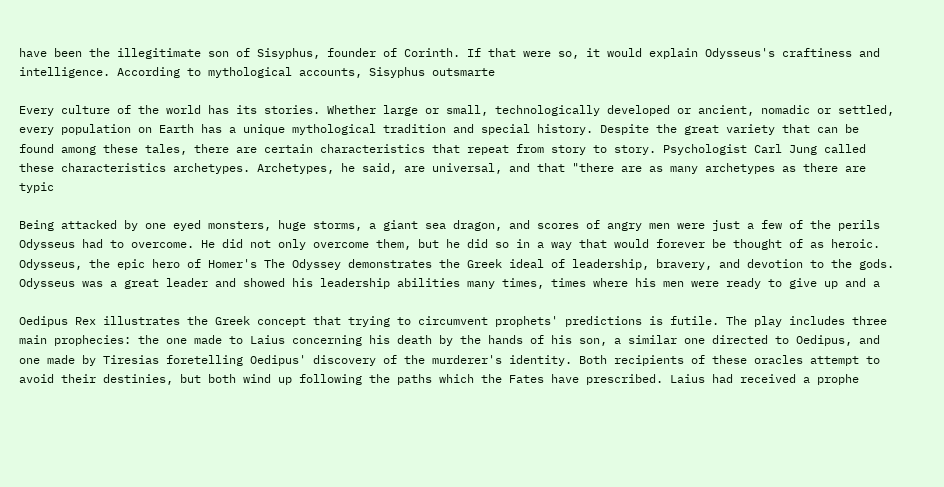have been the illegitimate son of Sisyphus, founder of Corinth. If that were so, it would explain Odysseus's craftiness and intelligence. According to mythological accounts, Sisyphus outsmarte

Every culture of the world has its stories. Whether large or small, technologically developed or ancient, nomadic or settled, every population on Earth has a unique mythological tradition and special history. Despite the great variety that can be found among these tales, there are certain characteristics that repeat from story to story. Psychologist Carl Jung called these characteristics archetypes. Archetypes, he said, are universal, and that "there are as many archetypes as there are typic

Being attacked by one eyed monsters, huge storms, a giant sea dragon, and scores of angry men were just a few of the perils Odysseus had to overcome. He did not only overcome them, but he did so in a way that would forever be thought of as heroic. Odysseus, the epic hero of Homer's The Odyssey demonstrates the Greek ideal of leadership, bravery, and devotion to the gods. Odysseus was a great leader and showed his leadership abilities many times, times where his men were ready to give up and a

Oedipus Rex illustrates the Greek concept that trying to circumvent prophets' predictions is futile. The play includes three main prophecies: the one made to Laius concerning his death by the hands of his son, a similar one directed to Oedipus, and one made by Tiresias foretelling Oedipus' discovery of the murderer's identity. Both recipients of these oracles attempt to avoid their destinies, but both wind up following the paths which the Fates have prescribed. Laius had received a prophe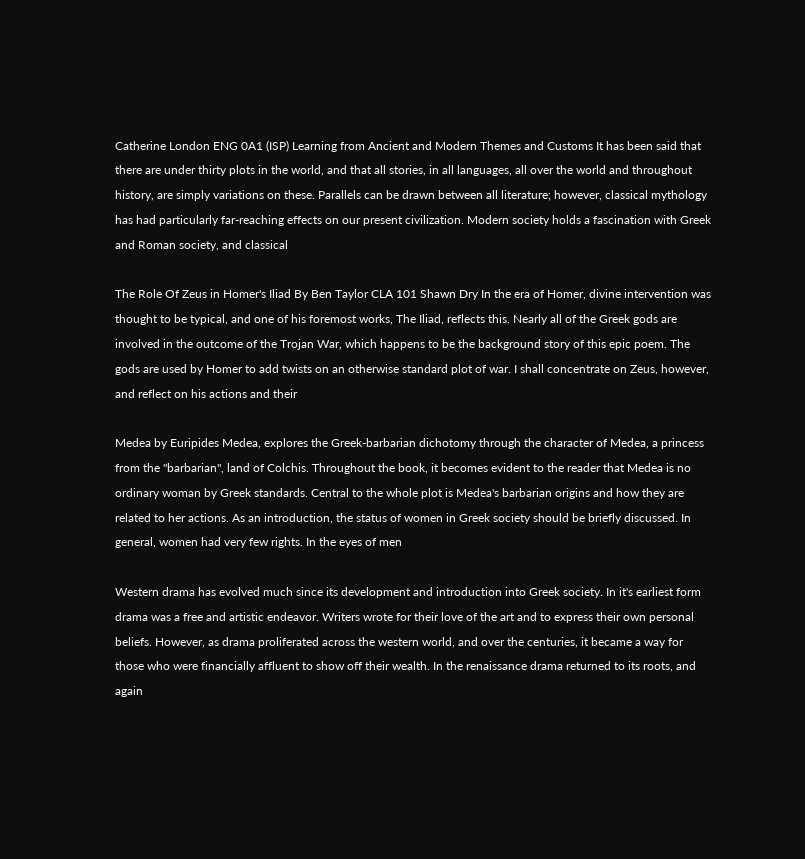Catherine London ENG 0A1 (ISP) Learning from Ancient and Modern Themes and Customs It has been said that there are under thirty plots in the world, and that all stories, in all languages, all over the world and throughout history, are simply variations on these. Parallels can be drawn between all literature; however, classical mythology has had particularly far-reaching effects on our present civilization. Modern society holds a fascination with Greek and Roman society, and classical

The Role Of Zeus in Homer's Iliad By Ben Taylor CLA 101 Shawn Dry In the era of Homer, divine intervention was thought to be typical, and one of his foremost works, The Iliad, reflects this. Nearly all of the Greek gods are involved in the outcome of the Trojan War, which happens to be the background story of this epic poem. The gods are used by Homer to add twists on an otherwise standard plot of war. I shall concentrate on Zeus, however, and reflect on his actions and their

Medea by Euripides Medea, explores the Greek-barbarian dichotomy through the character of Medea, a princess from the "barbarian", land of Colchis. Throughout the book, it becomes evident to the reader that Medea is no ordinary woman by Greek standards. Central to the whole plot is Medea's barbarian origins and how they are related to her actions. As an introduction, the status of women in Greek society should be briefly discussed. In general, women had very few rights. In the eyes of men

Western drama has evolved much since its development and introduction into Greek society. In it's earliest form drama was a free and artistic endeavor. Writers wrote for their love of the art and to express their own personal beliefs. However, as drama proliferated across the western world, and over the centuries, it became a way for those who were financially affluent to show off their wealth. In the renaissance drama returned to its roots, and again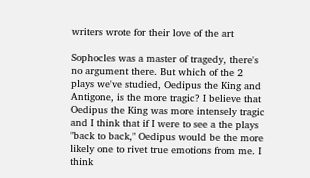writers wrote for their love of the art

Sophocles was a master of tragedy, there's no argument there. But which of the 2 plays we've studied, Oedipus the King and Antigone, is the more tragic? I believe that Oedipus the King was more intensely tragic and I think that if I were to see a the plays "back to back," Oedipus would be the more likely one to rivet true emotions from me. I think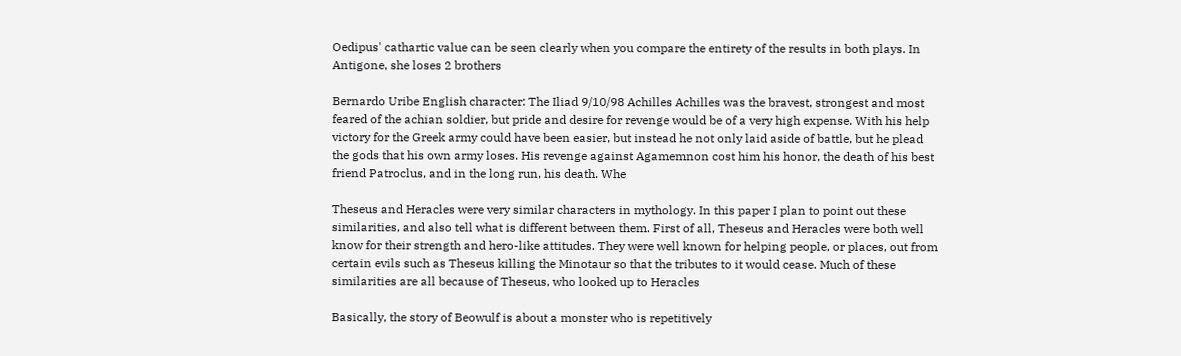Oedipus' cathartic value can be seen clearly when you compare the entirety of the results in both plays. In Antigone, she loses 2 brothers

Bernardo Uribe English character: The Iliad 9/10/98 Achilles Achilles was the bravest, strongest and most feared of the achian soldier, but pride and desire for revenge would be of a very high expense. With his help victory for the Greek army could have been easier, but instead he not only laid aside of battle, but he plead the gods that his own army loses. His revenge against Agamemnon cost him his honor, the death of his best friend Patroclus, and in the long run, his death. Whe

Theseus and Heracles were very similar characters in mythology. In this paper I plan to point out these similarities, and also tell what is different between them. First of all, Theseus and Heracles were both well know for their strength and hero-like attitudes. They were well known for helping people, or places, out from certain evils such as Theseus killing the Minotaur so that the tributes to it would cease. Much of these similarities are all because of Theseus, who looked up to Heracles

Basically, the story of Beowulf is about a monster who is repetitively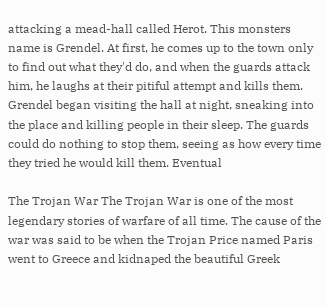attacking a mead-hall called Herot. This monsters name is Grendel. At first, he comes up to the town only to find out what they'd do, and when the guards attack him, he laughs at their pitiful attempt and kills them. Grendel began visiting the hall at night, sneaking into the place and killing people in their sleep. The guards could do nothing to stop them, seeing as how every time they tried he would kill them. Eventual

The Trojan War The Trojan War is one of the most legendary stories of warfare of all time. The cause of the war was said to be when the Trojan Price named Paris went to Greece and kidnaped the beautiful Greek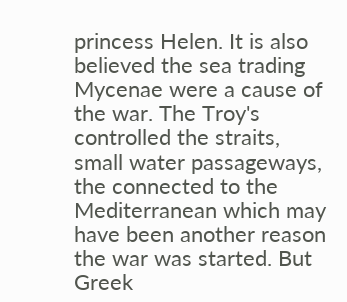princess Helen. It is also believed the sea trading Mycenae were a cause of the war. The Troy's controlled the straits, small water passageways, the connected to the Mediterranean which may have been another reason the war was started. But Greek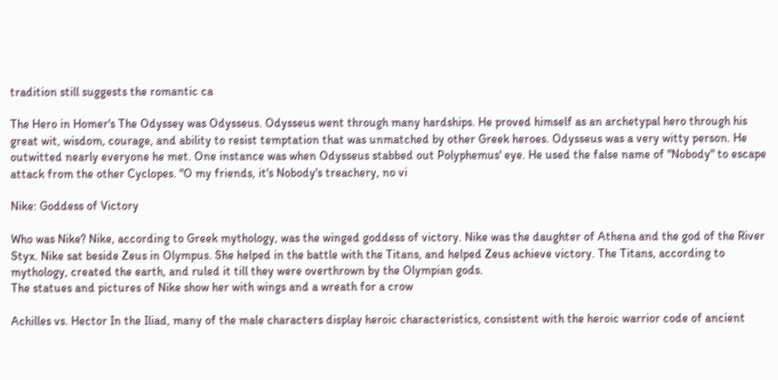tradition still suggests the romantic ca

The Hero in Homer's The Odyssey was Odysseus. Odysseus went through many hardships. He proved himself as an archetypal hero through his great wit, wisdom, courage, and ability to resist temptation that was unmatched by other Greek heroes. Odysseus was a very witty person. He outwitted nearly everyone he met. One instance was when Odysseus stabbed out Polyphemus' eye. He used the false name of "Nobody" to escape attack from the other Cyclopes. "O my friends, it's Nobody's treachery, no vi

Nike: Goddess of Victory

Who was Nike? Nike, according to Greek mythology, was the winged goddess of victory. Nike was the daughter of Athena and the god of the River Styx. Nike sat beside Zeus in Olympus. She helped in the battle with the Titans, and helped Zeus achieve victory. The Titans, according to mythology, created the earth, and ruled it till they were overthrown by the Olympian gods.
The statues and pictures of Nike show her with wings and a wreath for a crow

Achilles vs. Hector In the Iliad, many of the male characters display heroic characteristics, consistent with the heroic warrior code of ancient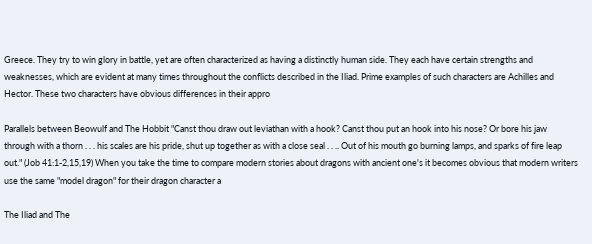Greece. They try to win glory in battle, yet are often characterized as having a distinctly human side. They each have certain strengths and weaknesses, which are evident at many times throughout the conflicts described in the Iliad. Prime examples of such characters are Achilles and Hector. These two characters have obvious differences in their appro

Parallels between Beowulf and The Hobbit "Canst thou draw out leviathan with a hook? Canst thou put an hook into his nose? Or bore his jaw through with a thorn . . . his scales are his pride, shut up together as with a close seal . . .. Out of his mouth go burning lamps, and sparks of fire leap out." (Job 41:1-2,15,19) When you take the time to compare modern stories about dragons with ancient one's it becomes obvious that modern writers use the same "model dragon" for their dragon character a

The Iliad and The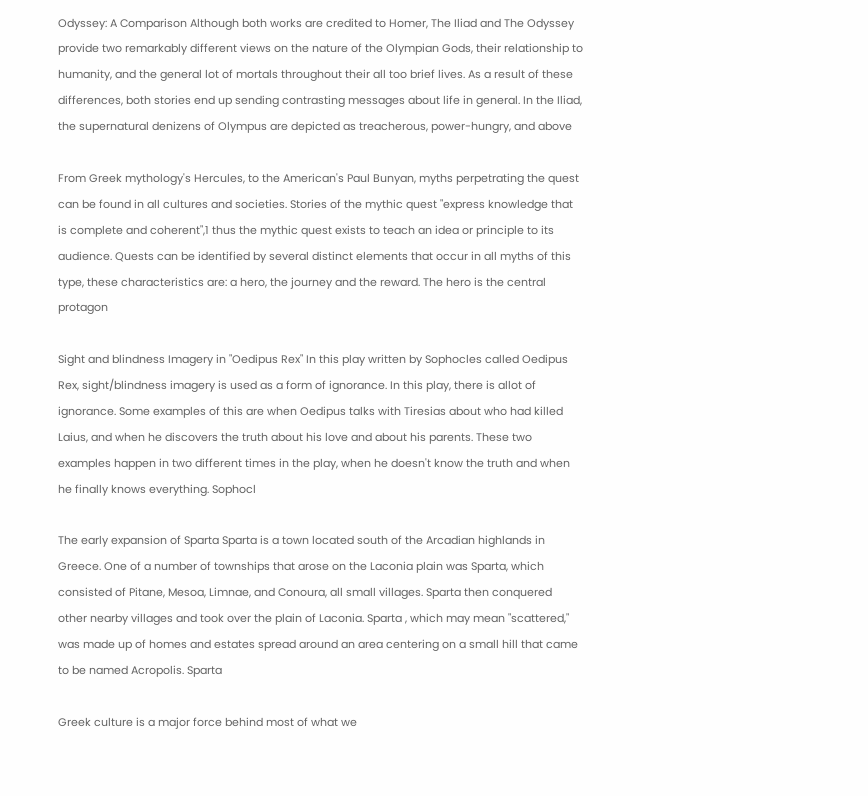Odyssey: A Comparison Although both works are credited to Homer, The Iliad and The Odyssey provide two remarkably different views on the nature of the Olympian Gods, their relationship to humanity, and the general lot of mortals throughout their all too brief lives. As a result of these differences, both stories end up sending contrasting messages about life in general. In the Iliad, the supernatural denizens of Olympus are depicted as treacherous, power-hungry, and above

From Greek mythology's Hercules, to the American's Paul Bunyan, myths perpetrating the quest can be found in all cultures and societies. Stories of the mythic quest "express knowledge that is complete and coherent",1 thus the mythic quest exists to teach an idea or principle to its audience. Quests can be identified by several distinct elements that occur in all myths of this type, these characteristics are: a hero, the journey and the reward. The hero is the central protagon

Sight and blindness Imagery in "Oedipus Rex" In this play written by Sophocles called Oedipus Rex, sight/blindness imagery is used as a form of ignorance. In this play, there is allot of ignorance. Some examples of this are when Oedipus talks with Tiresias about who had killed Laius, and when he discovers the truth about his love and about his parents. These two examples happen in two different times in the play, when he doesn't know the truth and when he finally knows everything. Sophocl

The early expansion of Sparta Sparta is a town located south of the Arcadian highlands in Greece. One of a number of townships that arose on the Laconia plain was Sparta, which consisted of Pitane, Mesoa, Limnae, and Conoura, all small villages. Sparta then conquered other nearby villages and took over the plain of Laconia. Sparta , which may mean "scattered," was made up of homes and estates spread around an area centering on a small hill that came to be named Acropolis. Sparta

Greek culture is a major force behind most of what we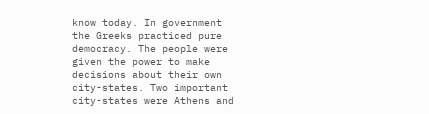know today. In government the Greeks practiced pure democracy. The people were given the power to make decisions about their own city-states. Two important city-states were Athens and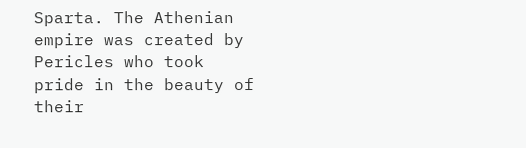Sparta. The Athenian empire was created by Pericles who took pride in the beauty of their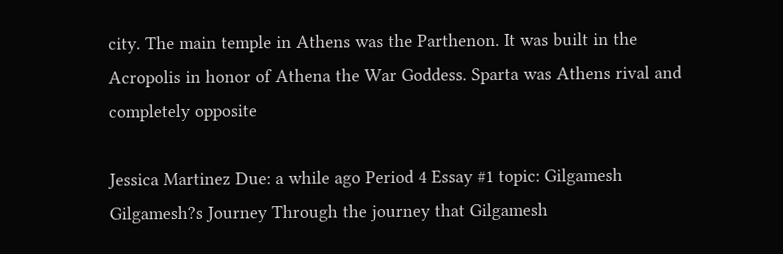city. The main temple in Athens was the Parthenon. It was built in the Acropolis in honor of Athena the War Goddess. Sparta was Athens rival and completely opposite

Jessica Martinez Due: a while ago Period 4 Essay #1 topic: Gilgamesh Gilgamesh?s Journey Through the journey that Gilgamesh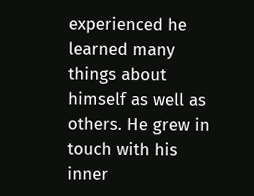experienced he learned many things about himself as well as others. He grew in touch with his inner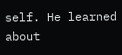self. He learned about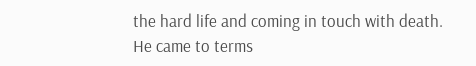the hard life and coming in touch with death. He came to terms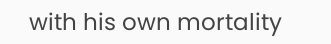with his own mortality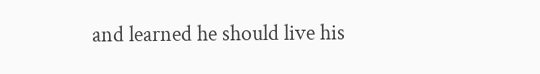and learned he should live his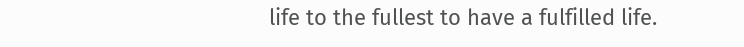life to the fullest to have a fulfilled life.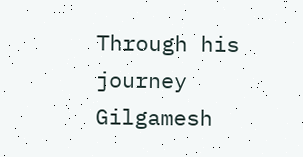Through his journey Gilgamesh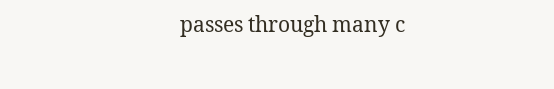passes through many c